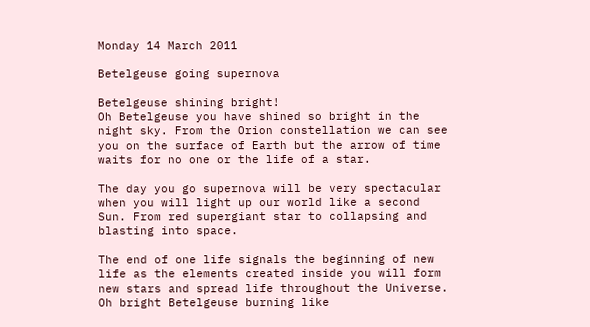Monday 14 March 2011

Betelgeuse going supernova

Betelgeuse shining bright!
Oh Betelgeuse you have shined so bright in the night sky. From the Orion constellation we can see you on the surface of Earth but the arrow of time waits for no one or the life of a star.

The day you go supernova will be very spectacular when you will light up our world like a second Sun. From red supergiant star to collapsing and blasting into space.

The end of one life signals the beginning of new life as the elements created inside you will form new stars and spread life throughout the Universe. Oh bright Betelgeuse burning like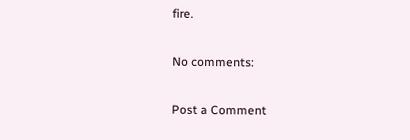fire.

No comments:

Post a Comment